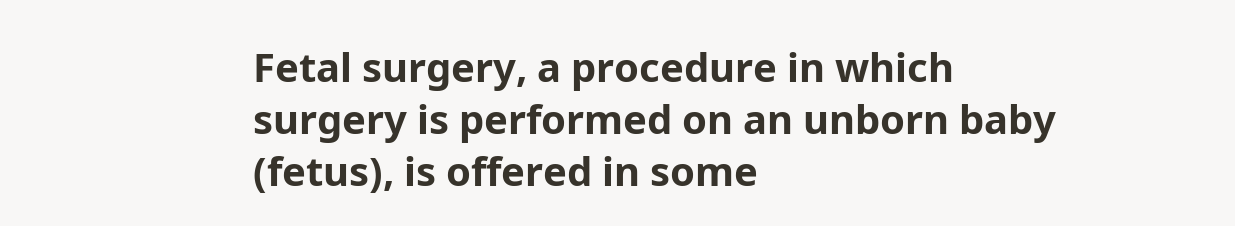Fetal surgery, a procedure in which surgery is performed on an unborn baby (fetus), is offered in some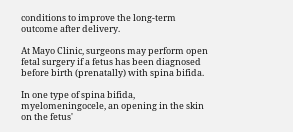conditions to improve the long-term outcome after delivery.

At Mayo Clinic, surgeons may perform open fetal surgery if a fetus has been diagnosed before birth (prenatally) with spina bifida.

In one type of spina bifida, myelomeningocele, an opening in the skin on the fetus'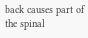back causes part of the spinal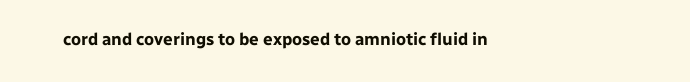cord and coverings to be exposed to amniotic fluid in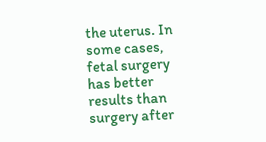the uterus. In some cases, fetal surgery has better results than surgery after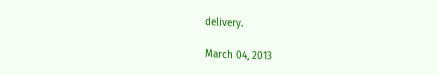delivery.

March 04, 2013